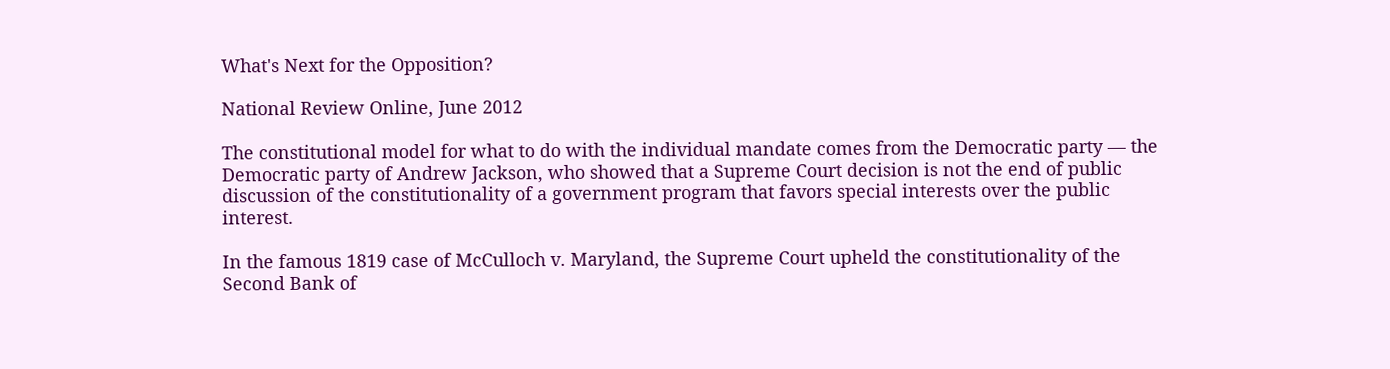What's Next for the Opposition?

National Review Online, June 2012

The constitutional model for what to do with the individual mandate comes from the Democratic party — the Democratic party of Andrew Jackson, who showed that a Supreme Court decision is not the end of public discussion of the constitutionality of a government program that favors special interests over the public interest.

In the famous 1819 case of McCulloch v. Maryland, the Supreme Court upheld the constitutionality of the Second Bank of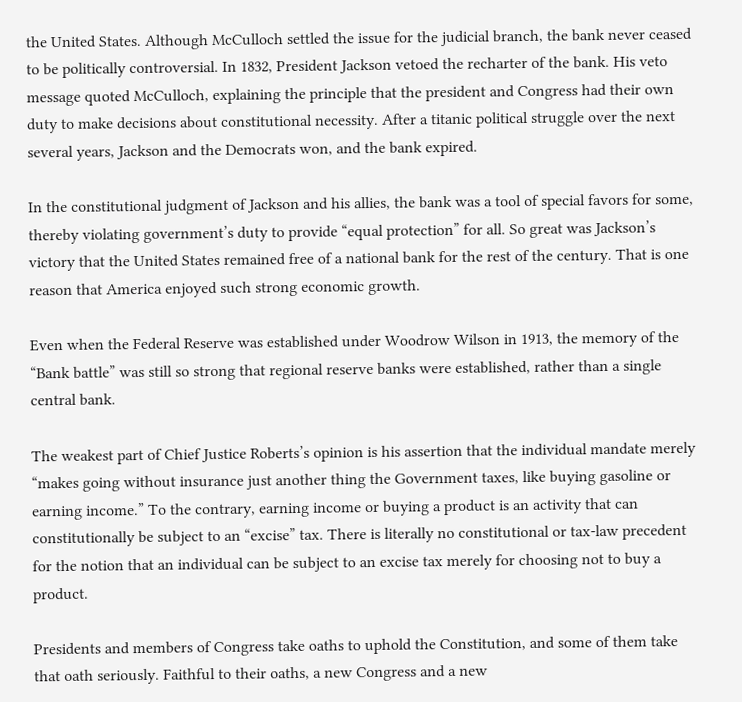the United States. Although McCulloch settled the issue for the judicial branch, the bank never ceased to be politically controversial. In 1832, President Jackson vetoed the recharter of the bank. His veto message quoted McCulloch, explaining the principle that the president and Congress had their own duty to make decisions about constitutional necessity. After a titanic political struggle over the next several years, Jackson and the Democrats won, and the bank expired.

In the constitutional judgment of Jackson and his allies, the bank was a tool of special favors for some, thereby violating government’s duty to provide “equal protection” for all. So great was Jackson’s victory that the United States remained free of a national bank for the rest of the century. That is one reason that America enjoyed such strong economic growth.

Even when the Federal Reserve was established under Woodrow Wilson in 1913, the memory of the “Bank battle” was still so strong that regional reserve banks were established, rather than a single central bank.

The weakest part of Chief Justice Roberts’s opinion is his assertion that the individual mandate merely “makes going without insurance just another thing the Government taxes, like buying gasoline or earning income.” To the contrary, earning income or buying a product is an activity that can constitutionally be subject to an “excise” tax. There is literally no constitutional or tax-law precedent for the notion that an individual can be subject to an excise tax merely for choosing not to buy a product.

Presidents and members of Congress take oaths to uphold the Constitution, and some of them take that oath seriously. Faithful to their oaths, a new Congress and a new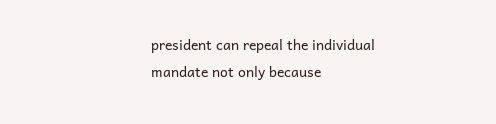president can repeal the individual mandate not only because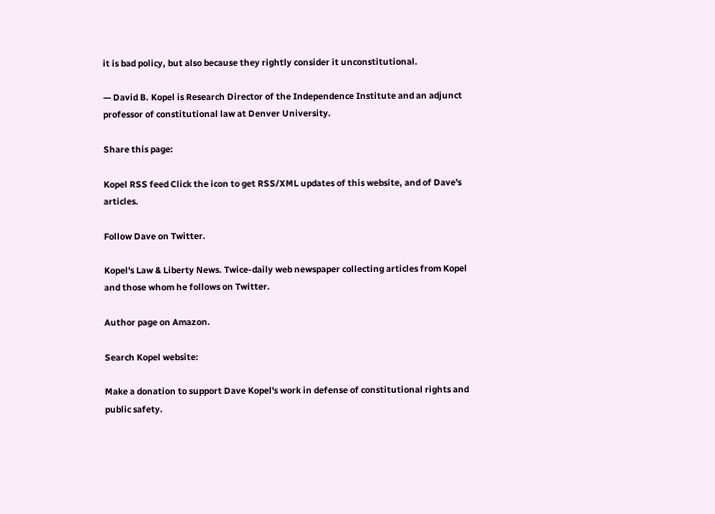it is bad policy, but also because they rightly consider it unconstitutional.

— David B. Kopel is Research Director of the Independence Institute and an adjunct professor of constitutional law at Denver University.

Share this page:

Kopel RSS feed Click the icon to get RSS/XML updates of this website, and of Dave's articles.

Follow Dave on Twitter.

Kopel's Law & Liberty News. Twice-daily web newspaper collecting articles from Kopel and those whom he follows on Twitter.

Author page on Amazon.

Search Kopel website:

Make a donation to support Dave Kopel's work in defense of constitutional rights and public safety.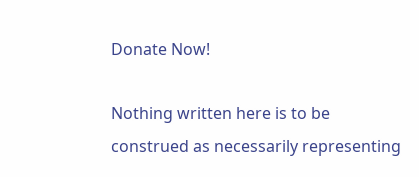Donate Now!

Nothing written here is to be construed as necessarily representing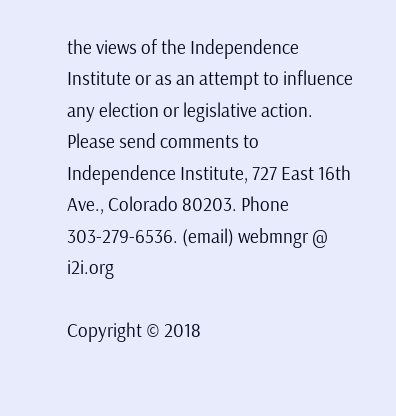the views of the Independence Institute or as an attempt to influence any election or legislative action. Please send comments to Independence Institute, 727 East 16th Ave., Colorado 80203. Phone 303-279-6536. (email) webmngr @ i2i.org

Copyright © 2018